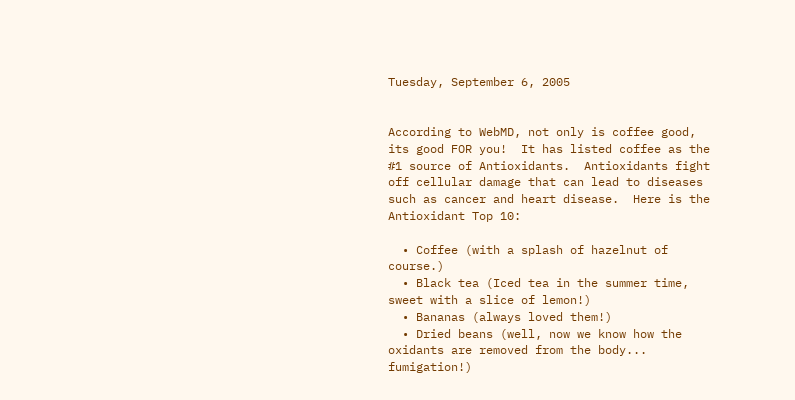Tuesday, September 6, 2005


According to WebMD, not only is coffee good, its good FOR you!  It has listed coffee as the #1 source of Antioxidants.  Antioxidants fight off cellular damage that can lead to diseases such as cancer and heart disease.  Here is the Antioxidant Top 10:

  • Coffee (with a splash of hazelnut of course.)
  • Black tea (Iced tea in the summer time, sweet with a slice of lemon!)
  • Bananas (always loved them!)
  • Dried beans (well, now we know how the oxidants are removed from the body... fumigation!)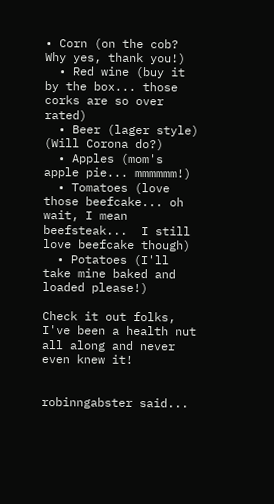• Corn (on the cob?  Why yes, thank you!)
  • Red wine (buy it by the box... those corks are so over rated)
  • Beer (lager style) (Will Corona do?)
  • Apples (mom's apple pie... mmmmmm!)
  • Tomatoes (love those beefcake... oh wait, I mean beefsteak...  I still love beefcake though)
  • Potatoes (I'll take mine baked and loaded please!)

Check it out folks, I've been a health nut all along and never even knew it!


robinngabster said...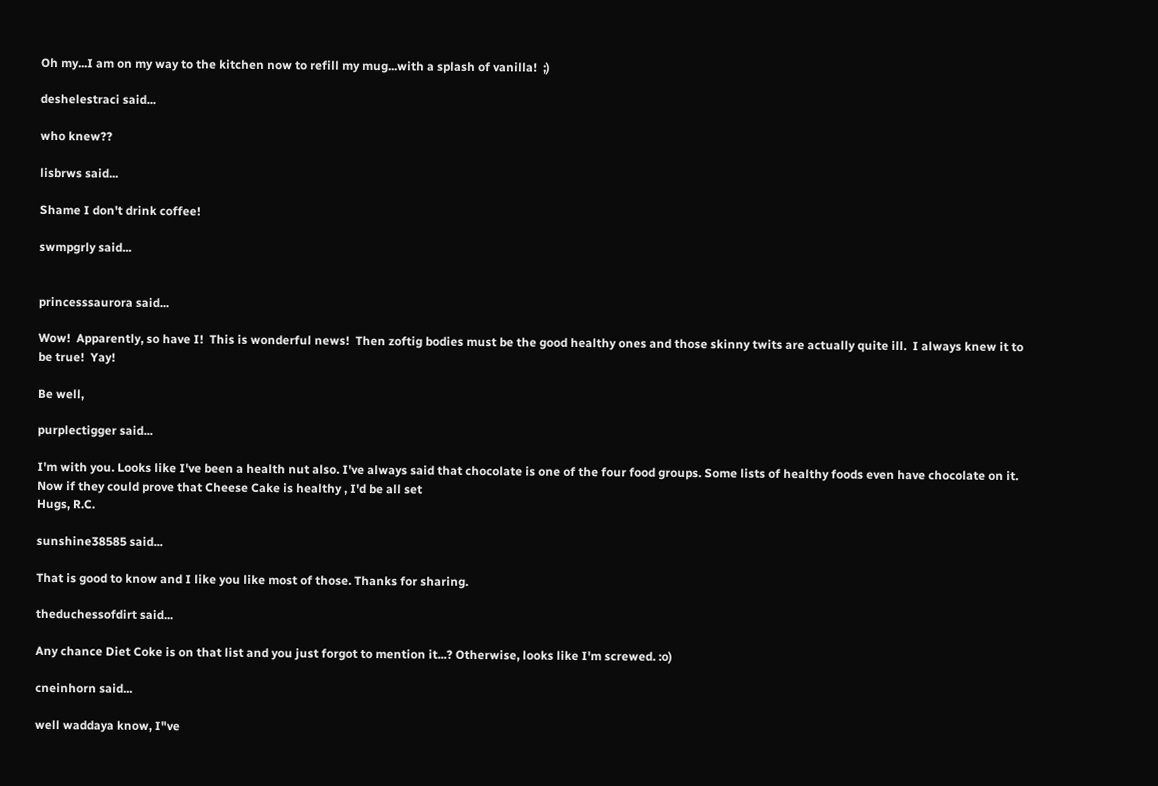Oh my...I am on my way to the kitchen now to refill my mug...with a splash of vanilla!  ;)

deshelestraci said...

who knew??

lisbrws said...

Shame I don't drink coffee!

swmpgrly said...


princesssaurora said...

Wow!  Apparently, so have I!  This is wonderful news!  Then zoftig bodies must be the good healthy ones and those skinny twits are actually quite ill.  I always knew it to be true!  Yay!

Be well,

purplectigger said...

I'm with you. Looks like I've been a health nut also. I've always said that chocolate is one of the four food groups. Some lists of healthy foods even have chocolate on it. Now if they could prove that Cheese Cake is healthy , I'd be all set
Hugs, R.C.

sunshine38585 said...

That is good to know and I like you like most of those. Thanks for sharing.

theduchessofdirt said...

Any chance Diet Coke is on that list and you just forgot to mention it...? Otherwise, looks like I'm screwed. :o)

cneinhorn said...

well waddaya know, I"ve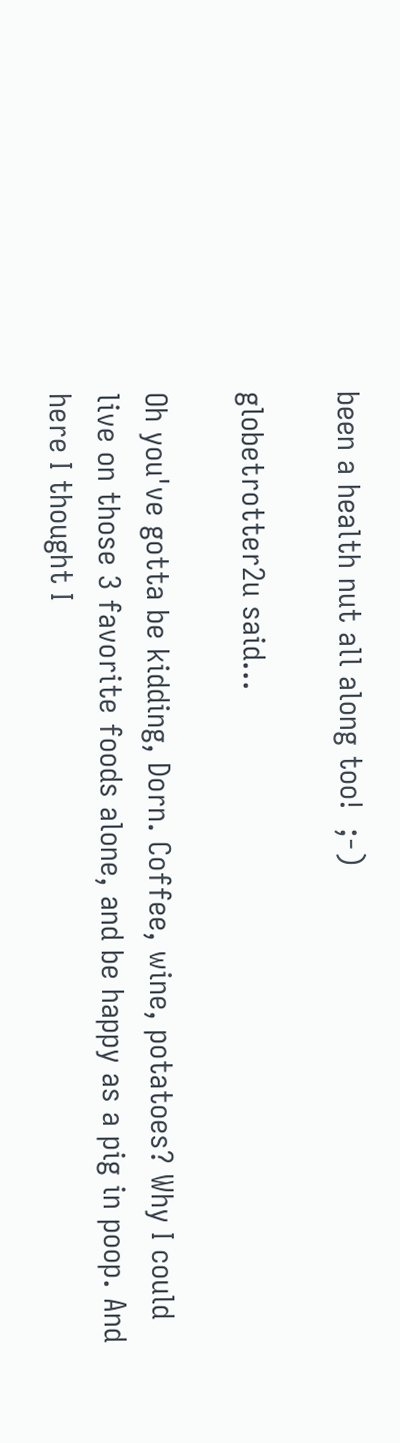been a health nut all along too!  ;-)

globetrotter2u said...

Oh you've gotta be kidding, Dorn. Coffee, wine, potatoes? Why I could live on those 3 favorite foods alone, and be happy as a pig in poop. And here I thought I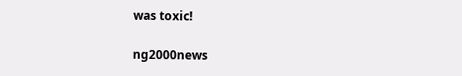was toxic!

ng2000news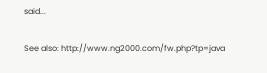said...

See also: http://www.ng2000.com/fw.php?tp=java